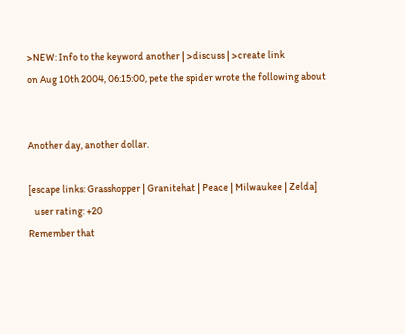>NEW: Info to the keyword another | >discuss | >create link
on Aug 10th 2004, 06:15:00, pete the spider wrote the following about


Another day, another dollar.

[escape links: Grasshopper | Granitehat | Peace | Milwaukee | Zelda]
   user rating: +20
Remember that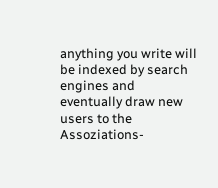anything you write will be indexed by search engines and eventually draw new users to the Assoziations-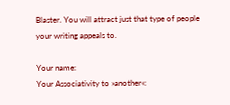Blaster. You will attract just that type of people your writing appeals to.

Your name:
Your Associativity to »another«: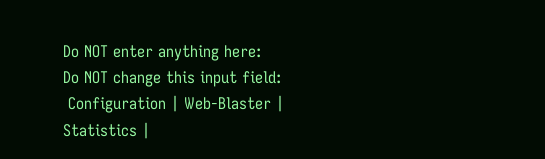Do NOT enter anything here:
Do NOT change this input field:
 Configuration | Web-Blaster | Statistics |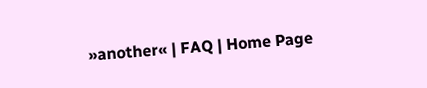»another« | FAQ | Home Page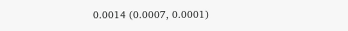0.0014 (0.0007, 0.0001)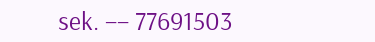sek. –– 77691503